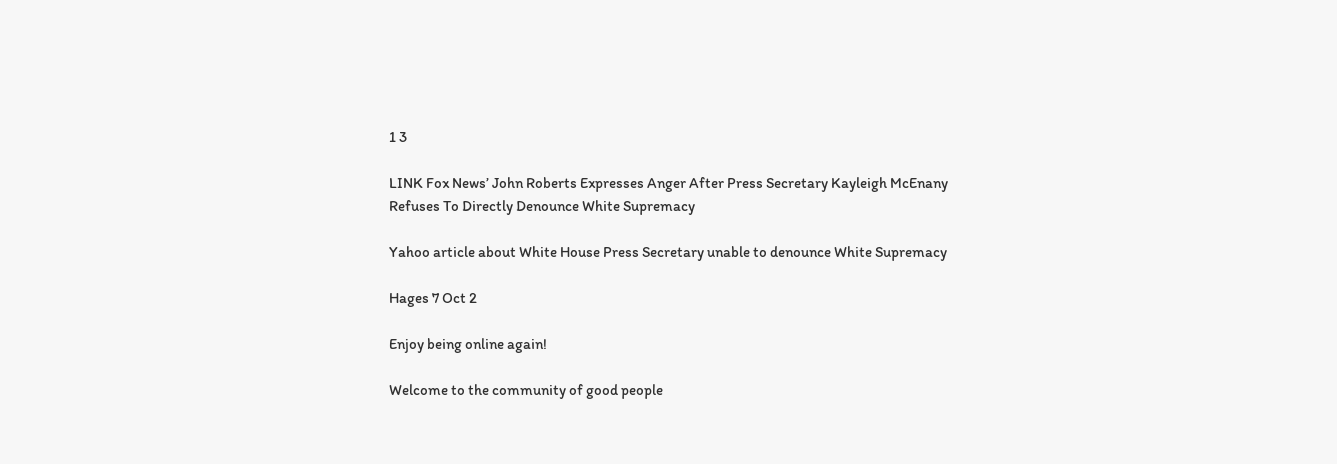1 3

LINK Fox News’ John Roberts Expresses Anger After Press Secretary Kayleigh McEnany Refuses To Directly Denounce White Supremacy

Yahoo article about White House Press Secretary unable to denounce White Supremacy

Hages 7 Oct 2

Enjoy being online again!

Welcome to the community of good people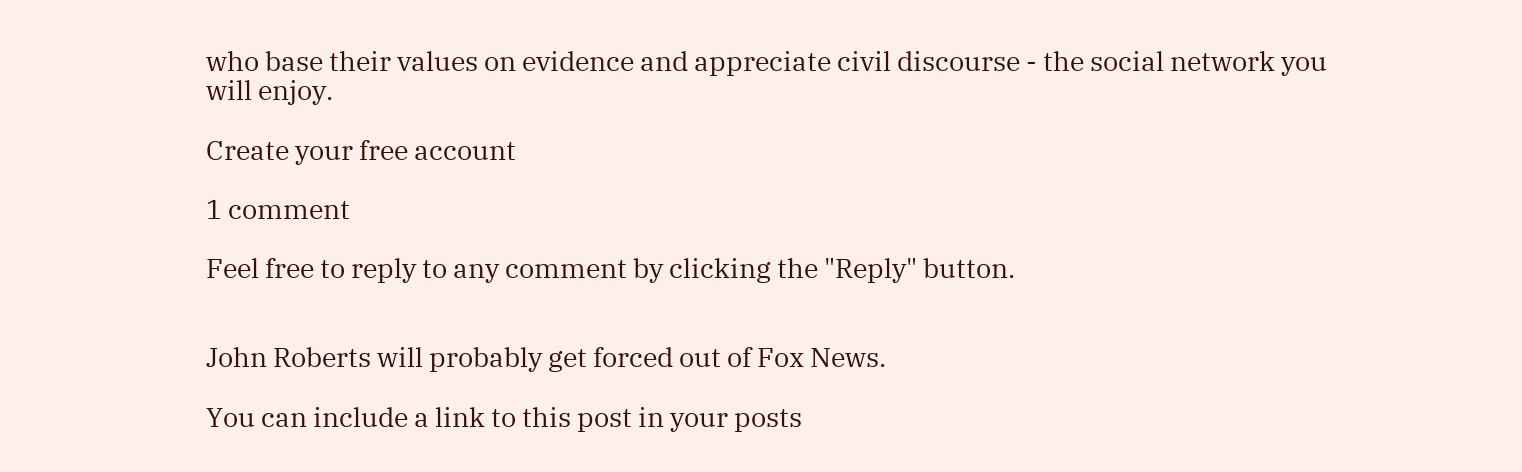who base their values on evidence and appreciate civil discourse - the social network you will enjoy.

Create your free account

1 comment

Feel free to reply to any comment by clicking the "Reply" button.


John Roberts will probably get forced out of Fox News.

You can include a link to this post in your posts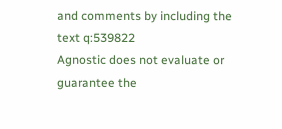and comments by including the text q:539822
Agnostic does not evaluate or guarantee the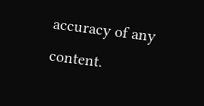accuracy of any content.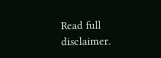Read full disclaimer.